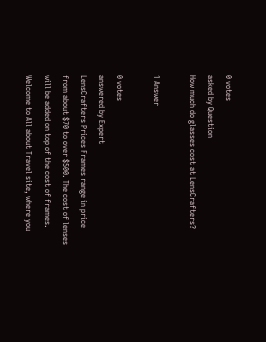0 votes
asked by Question
How much do glasses cost at LensCrafters?

1 Answer

0 votes
answered by Expert
LensCrafters Prices Frames range in price from about $70 to over $500. The cost of lenses will be added on top of the cost of frames.
Welcome to All about Travel site, where you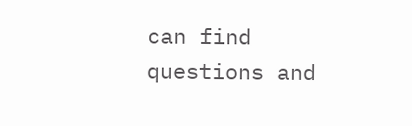can find questions and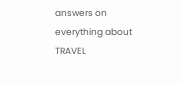answers on everything about TRAVEL